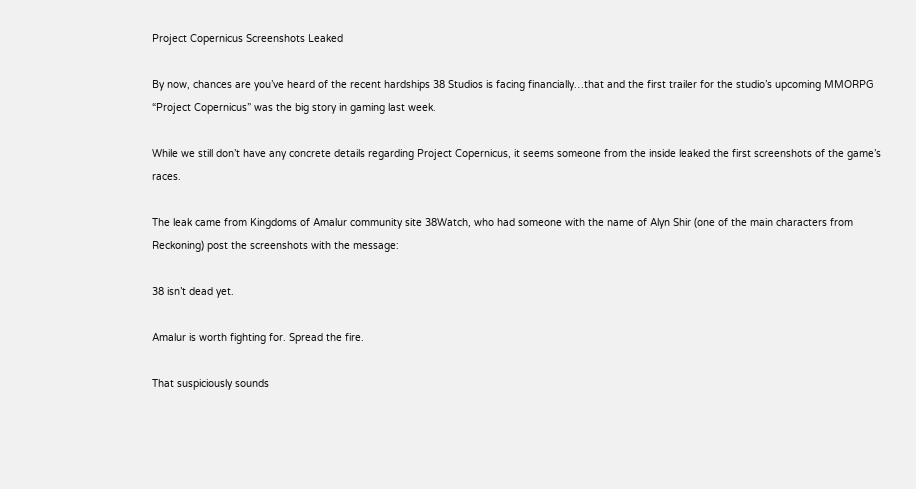Project Copernicus Screenshots Leaked

By now, chances are you’ve heard of the recent hardships 38 Studios is facing financially…that and the first trailer for the studio’s upcoming MMORPG “Project Copernicus” was the big story in gaming last week.

While we still don’t have any concrete details regarding Project Copernicus, it seems someone from the inside leaked the first screenshots of the game’s races.

The leak came from Kingdoms of Amalur community site 38Watch, who had someone with the name of Alyn Shir (one of the main characters from Reckoning) post the screenshots with the message:

38 isn’t dead yet.

Amalur is worth fighting for. Spread the fire.

That suspiciously sounds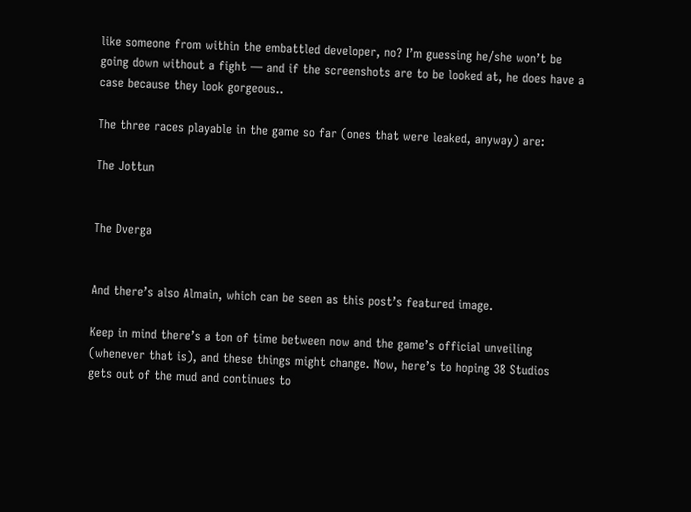like someone from within the embattled developer, no? I’m guessing he/she won’t be going down without a fight — and if the screenshots are to be looked at, he does have a case because they look gorgeous..

The three races playable in the game so far (ones that were leaked, anyway) are:

The Jottun


The Dverga


And there’s also Almain, which can be seen as this post’s featured image.

Keep in mind there’s a ton of time between now and the game’s official unveiling (whenever that is), and these things might change. Now, here’s to hoping 38 Studios gets out of the mud and continues to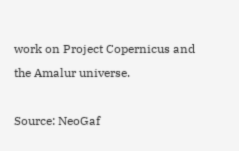work on Project Copernicus and the Amalur universe.

Source: NeoGaf